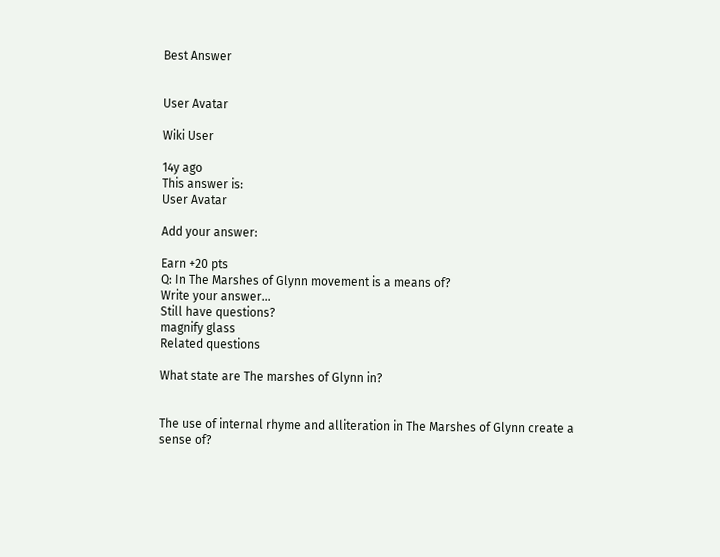Best Answer


User Avatar

Wiki User

14y ago
This answer is:
User Avatar

Add your answer:

Earn +20 pts
Q: In The Marshes of Glynn movement is a means of?
Write your answer...
Still have questions?
magnify glass
Related questions

What state are The marshes of Glynn in?


The use of internal rhyme and alliteration in The Marshes of Glynn create a sense of?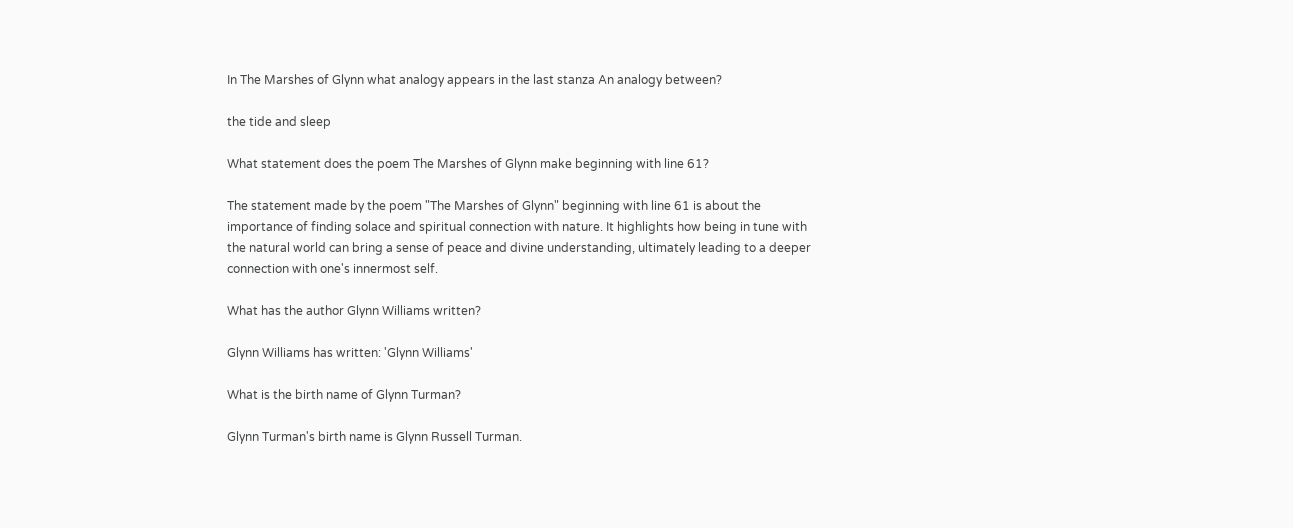In The Marshes of Glynn what analogy appears in the last stanza An analogy between?

the tide and sleep

What statement does the poem The Marshes of Glynn make beginning with line 61?

The statement made by the poem "The Marshes of Glynn" beginning with line 61 is about the importance of finding solace and spiritual connection with nature. It highlights how being in tune with the natural world can bring a sense of peace and divine understanding, ultimately leading to a deeper connection with one's innermost self.

What has the author Glynn Williams written?

Glynn Williams has written: 'Glynn Williams'

What is the birth name of Glynn Turman?

Glynn Turman's birth name is Glynn Russell Turman.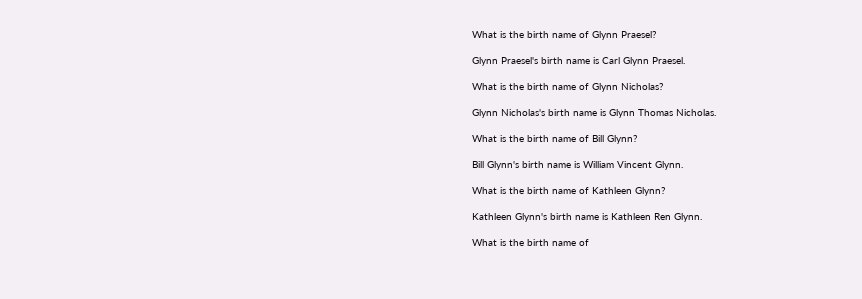What is the birth name of Glynn Praesel?

Glynn Praesel's birth name is Carl Glynn Praesel.

What is the birth name of Glynn Nicholas?

Glynn Nicholas's birth name is Glynn Thomas Nicholas.

What is the birth name of Bill Glynn?

Bill Glynn's birth name is William Vincent Glynn.

What is the birth name of Kathleen Glynn?

Kathleen Glynn's birth name is Kathleen Ren Glynn.

What is the birth name of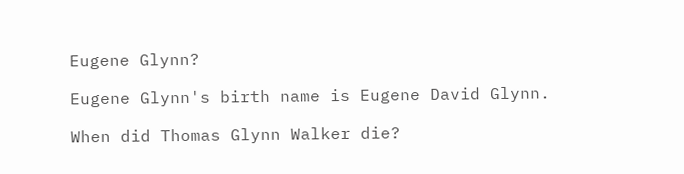Eugene Glynn?

Eugene Glynn's birth name is Eugene David Glynn.

When did Thomas Glynn Walker die?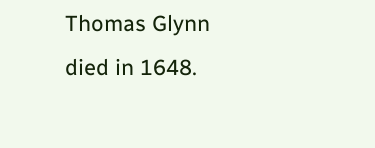Thomas Glynn died in 1648.